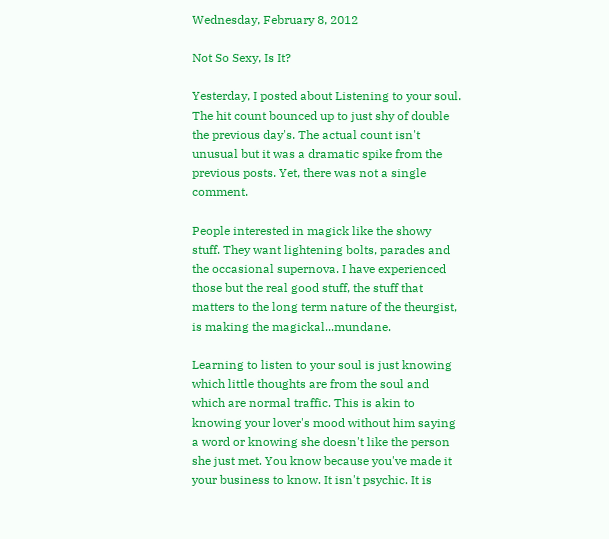Wednesday, February 8, 2012

Not So Sexy, Is It?

Yesterday, I posted about Listening to your soul. The hit count bounced up to just shy of double the previous day's. The actual count isn't unusual but it was a dramatic spike from the previous posts. Yet, there was not a single comment.

People interested in magick like the showy stuff. They want lightening bolts, parades and the occasional supernova. I have experienced those but the real good stuff, the stuff that matters to the long term nature of the theurgist, is making the magickal...mundane.

Learning to listen to your soul is just knowing which little thoughts are from the soul and which are normal traffic. This is akin to knowing your lover's mood without him saying a word or knowing she doesn't like the person she just met. You know because you've made it your business to know. It isn't psychic. It is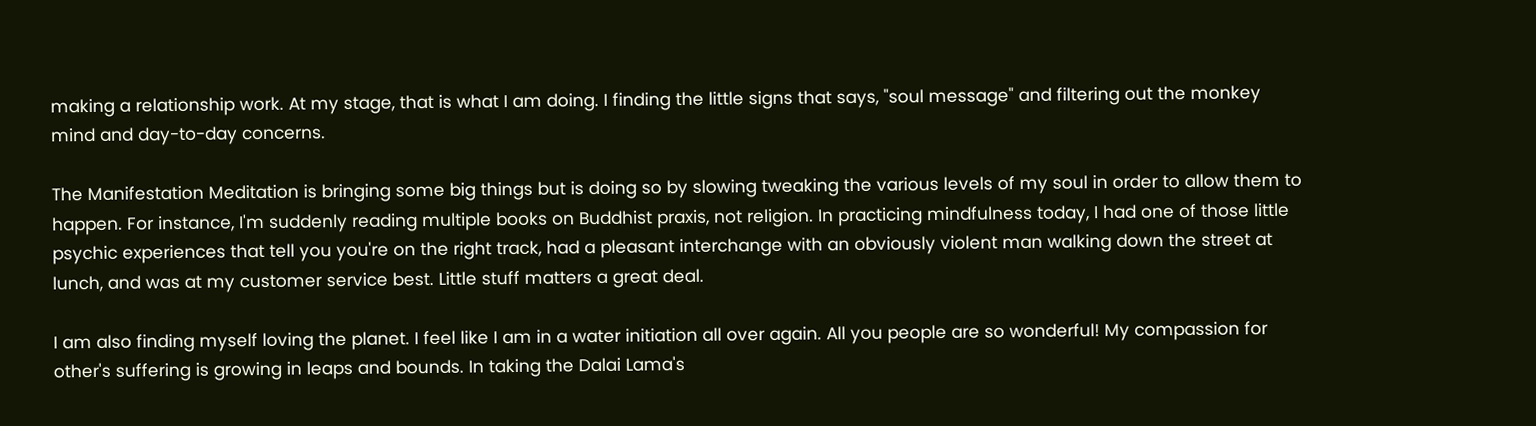making a relationship work. At my stage, that is what I am doing. I finding the little signs that says, "soul message" and filtering out the monkey mind and day-to-day concerns.

The Manifestation Meditation is bringing some big things but is doing so by slowing tweaking the various levels of my soul in order to allow them to happen. For instance, I'm suddenly reading multiple books on Buddhist praxis, not religion. In practicing mindfulness today, I had one of those little psychic experiences that tell you you're on the right track, had a pleasant interchange with an obviously violent man walking down the street at lunch, and was at my customer service best. Little stuff matters a great deal.

I am also finding myself loving the planet. I feel like I am in a water initiation all over again. All you people are so wonderful! My compassion for other's suffering is growing in leaps and bounds. In taking the Dalai Lama's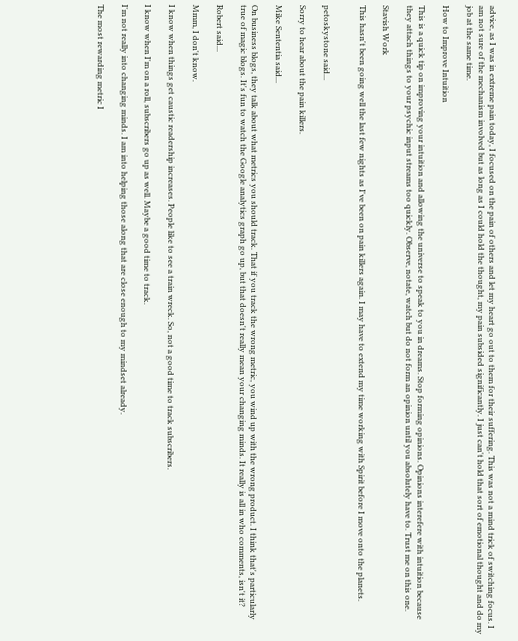advice, as I was in extreme pain today, I focused on the pain of others and let my heart go out to them for their suffering. This was not a mind trick of switching focus. I am not sure of the mechanism involved but as long as I could hold the thought, my pain subsided significantly. I just can't hold that sort of emotional thought and do my job at the same time.

How to Improve Intuition

This is a quick tip on improving your intuition and allowing the universe to speak to you in dreams. Stop forming opinions. Opinions interefere with intuition because they attach things to your psychic input streams too quickly. Observe, notate, watch but do not form an opinion until you absolutely have to. Trust me on this one.

Stavish Work

This hasn't been going well the last few nights as I've been on pain killers again. I may have to extend my time working with Spirit before I move onto the planets.


petoskystone said...

Sorry to hear about the pain killers.

Mike Sententia said...

On business blogs, they talk about what metrics you should track. That if you track the wrong metric, you wind up with the wrong product. I think that's particularly true of magic blogs. It's fun to watch the Google analytics graph go up, but that doesn't really mean your changing minds. It really is all in who comments, isn't it?

Robert said...

Mmm, I don't know.

I know when things get caustic readership increases. People like to see a train wreck. So, not a good time to track subscribers.

I know when I'm on a roll, subscribers go up as well. Maybe a good time to track.

I'm not really into changing minds. I am into helping those along that are close enough to my mindset already.

The most rewarding metric I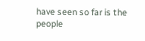have seen so far is the people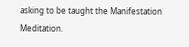asking to be taught the Manifestation Meditation.